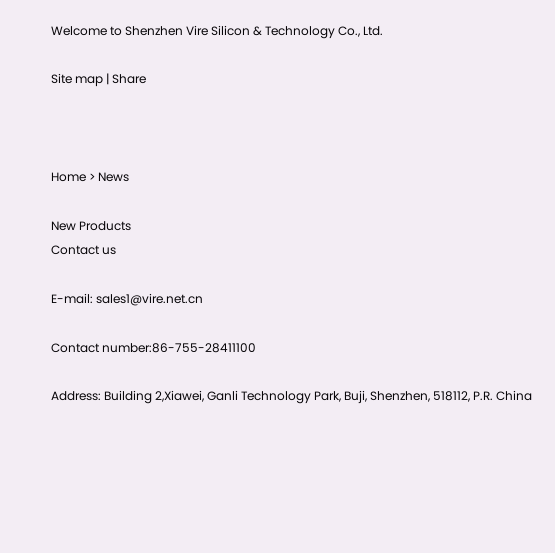Welcome to Shenzhen Vire Silicon & Technology Co., Ltd.

Site map | Share



Home > News

New Products
Contact us

E-mail: sales1@vire.net.cn

Contact number:86-755-28411100

Address: Building 2,Xiawei, Ganli Technology Park, Buji, Shenzhen, 518112, P.R. China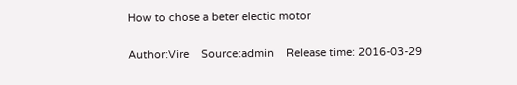How to chose a beter electic motor

Author:Vire    Source:admin    Release time: 2016-03-29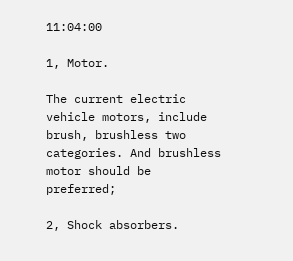11:04:00

1, Motor.

The current electric vehicle motors, include brush, brushless two categories. And brushless motor should be preferred;

2, Shock absorbers.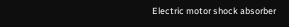Electric motor shock absorber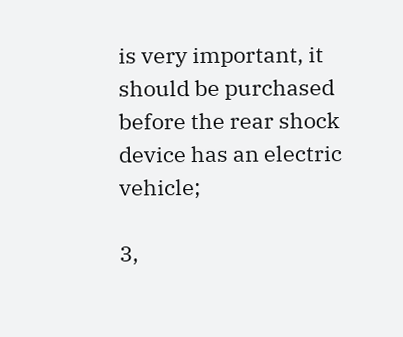is very important, it should be purchased before the rear shock device has an electric vehicle;

3,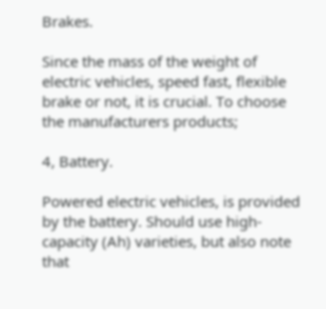Brakes.

Since the mass of the weight of electric vehicles, speed fast, flexible brake or not, it is crucial. To choose the manufacturers products;

4, Battery.

Powered electric vehicles, is provided by the battery. Should use high-capacity (Ah) varieties, but also note that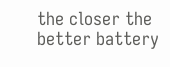the closer the better battery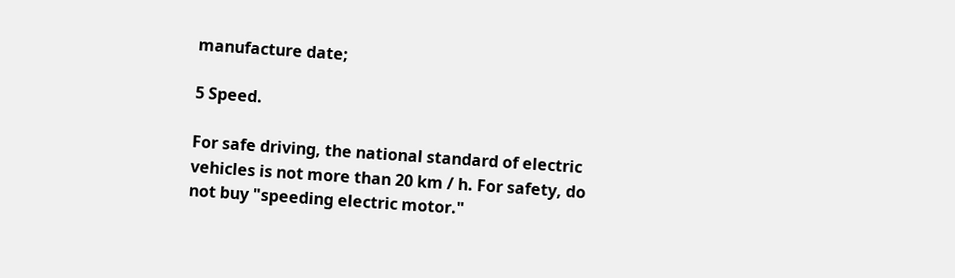manufacture date;

5 Speed.

For safe driving, the national standard of electric vehicles is not more than 20 km / h. For safety, do not buy "speeding electric motor."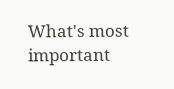What's most important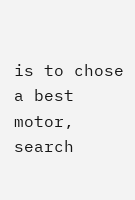is to chose a best motor, search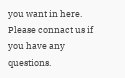you want in here. Please connact us if you have any questions.